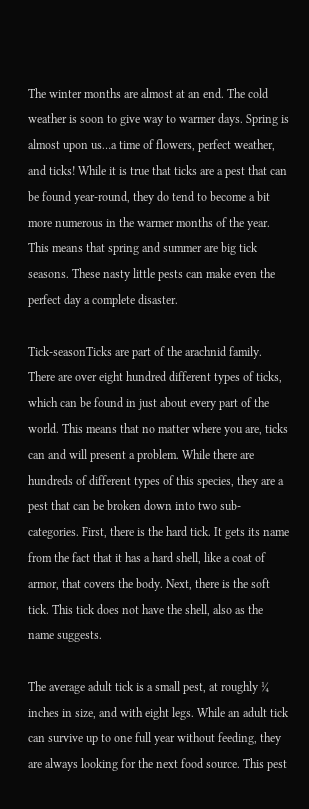The winter months are almost at an end. The cold weather is soon to give way to warmer days. Spring is almost upon us…a time of flowers, perfect weather, and ticks! While it is true that ticks are a pest that can be found year-round, they do tend to become a bit more numerous in the warmer months of the year. This means that spring and summer are big tick seasons. These nasty little pests can make even the perfect day a complete disaster.

Tick-seasonTicks are part of the arachnid family. There are over eight hundred different types of ticks, which can be found in just about every part of the world. This means that no matter where you are, ticks can and will present a problem. While there are hundreds of different types of this species, they are a pest that can be broken down into two sub-categories. First, there is the hard tick. It gets its name from the fact that it has a hard shell, like a coat of armor, that covers the body. Next, there is the soft tick. This tick does not have the shell, also as the name suggests.

The average adult tick is a small pest, at roughly ¼ inches in size, and with eight legs. While an adult tick can survive up to one full year without feeding, they are always looking for the next food source. This pest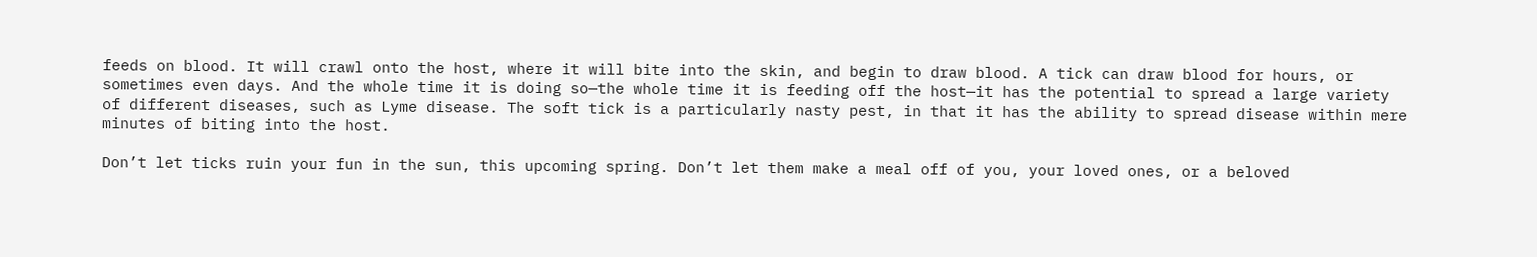feeds on blood. It will crawl onto the host, where it will bite into the skin, and begin to draw blood. A tick can draw blood for hours, or sometimes even days. And the whole time it is doing so—the whole time it is feeding off the host—it has the potential to spread a large variety of different diseases, such as Lyme disease. The soft tick is a particularly nasty pest, in that it has the ability to spread disease within mere minutes of biting into the host.

Don’t let ticks ruin your fun in the sun, this upcoming spring. Don’t let them make a meal off of you, your loved ones, or a beloved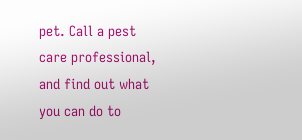pet. Call a pest care professional, and find out what you can do to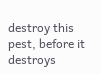destroy this pest, before it destroys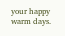your happy warm days.